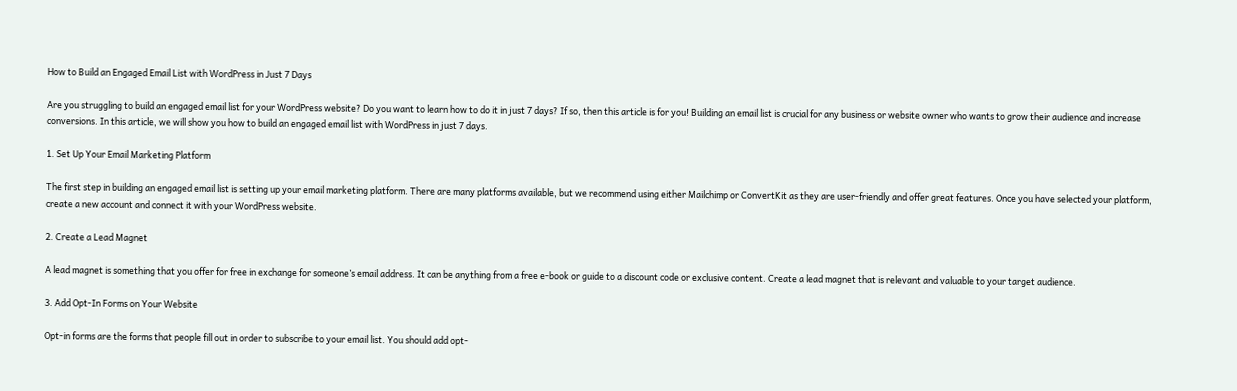How to Build an Engaged Email List with WordPress in Just 7 Days

Are you struggling to build an engaged email list for your WordPress website? Do you want to learn how to do it in just 7 days? If so, then this article is for you! Building an email list is crucial for any business or website owner who wants to grow their audience and increase conversions. In this article, we will show you how to build an engaged email list with WordPress in just 7 days.

1. Set Up Your Email Marketing Platform

The first step in building an engaged email list is setting up your email marketing platform. There are many platforms available, but we recommend using either Mailchimp or ConvertKit as they are user-friendly and offer great features. Once you have selected your platform, create a new account and connect it with your WordPress website.

2. Create a Lead Magnet

A lead magnet is something that you offer for free in exchange for someone’s email address. It can be anything from a free e-book or guide to a discount code or exclusive content. Create a lead magnet that is relevant and valuable to your target audience.

3. Add Opt-In Forms on Your Website

Opt-in forms are the forms that people fill out in order to subscribe to your email list. You should add opt-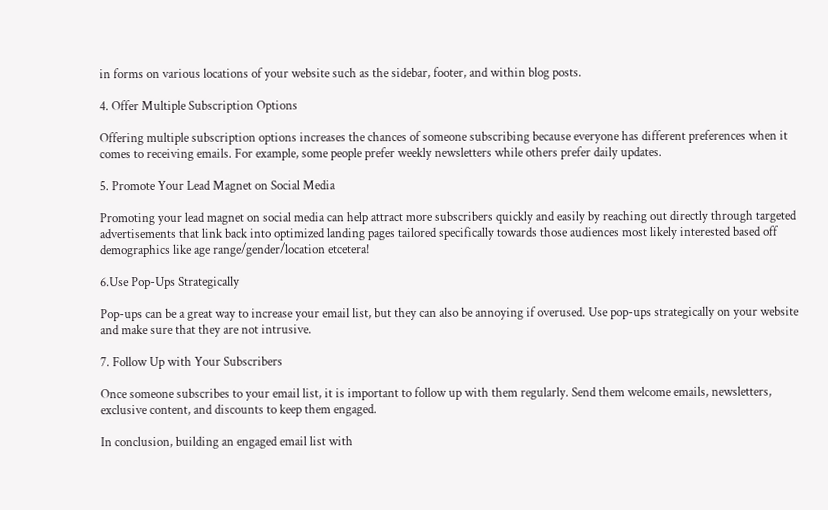in forms on various locations of your website such as the sidebar, footer, and within blog posts.

4. Offer Multiple Subscription Options

Offering multiple subscription options increases the chances of someone subscribing because everyone has different preferences when it comes to receiving emails. For example, some people prefer weekly newsletters while others prefer daily updates.

5. Promote Your Lead Magnet on Social Media

Promoting your lead magnet on social media can help attract more subscribers quickly and easily by reaching out directly through targeted advertisements that link back into optimized landing pages tailored specifically towards those audiences most likely interested based off demographics like age range/gender/location etcetera!

6.Use Pop-Ups Strategically

Pop-ups can be a great way to increase your email list, but they can also be annoying if overused. Use pop-ups strategically on your website and make sure that they are not intrusive.

7. Follow Up with Your Subscribers

Once someone subscribes to your email list, it is important to follow up with them regularly. Send them welcome emails, newsletters, exclusive content, and discounts to keep them engaged.

In conclusion, building an engaged email list with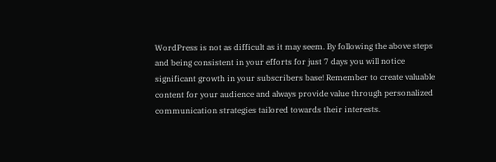WordPress is not as difficult as it may seem. By following the above steps and being consistent in your efforts for just 7 days you will notice significant growth in your subscribers base! Remember to create valuable content for your audience and always provide value through personalized communication strategies tailored towards their interests.